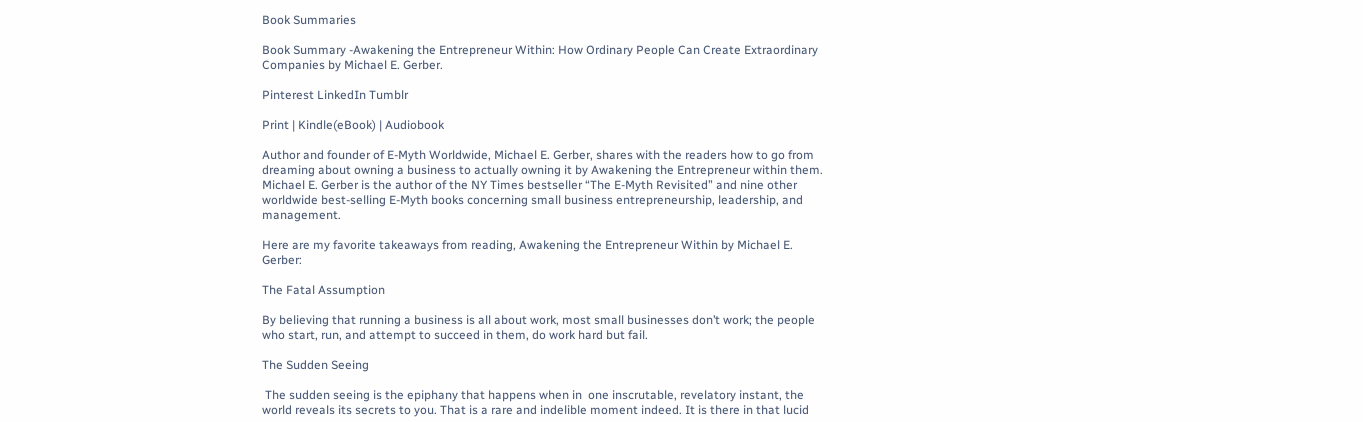Book Summaries

Book Summary -Awakening the Entrepreneur Within: How Ordinary People Can Create Extraordinary Companies by Michael E. Gerber.

Pinterest LinkedIn Tumblr

Print | Kindle(eBook) | Audiobook

Author and founder of E-Myth Worldwide, Michael E. Gerber, shares with the readers how to go from dreaming about owning a business to actually owning it by Awakening the Entrepreneur within them. Michael E. Gerber is the author of the NY Times bestseller “The E-Myth Revisited” and nine other worldwide best-selling E-Myth books concerning small business entrepreneurship, leadership, and management.

Here are my favorite takeaways from reading, Awakening the Entrepreneur Within by Michael E. Gerber:

The Fatal Assumption

By believing that running a business is all about work, most small businesses don’t work; the people who start, run, and attempt to succeed in them, do work hard but fail.

The Sudden Seeing

 The sudden seeing is the epiphany that happens when in  one inscrutable, revelatory instant, the world reveals its secrets to you. That is a rare and indelible moment indeed. It is there in that lucid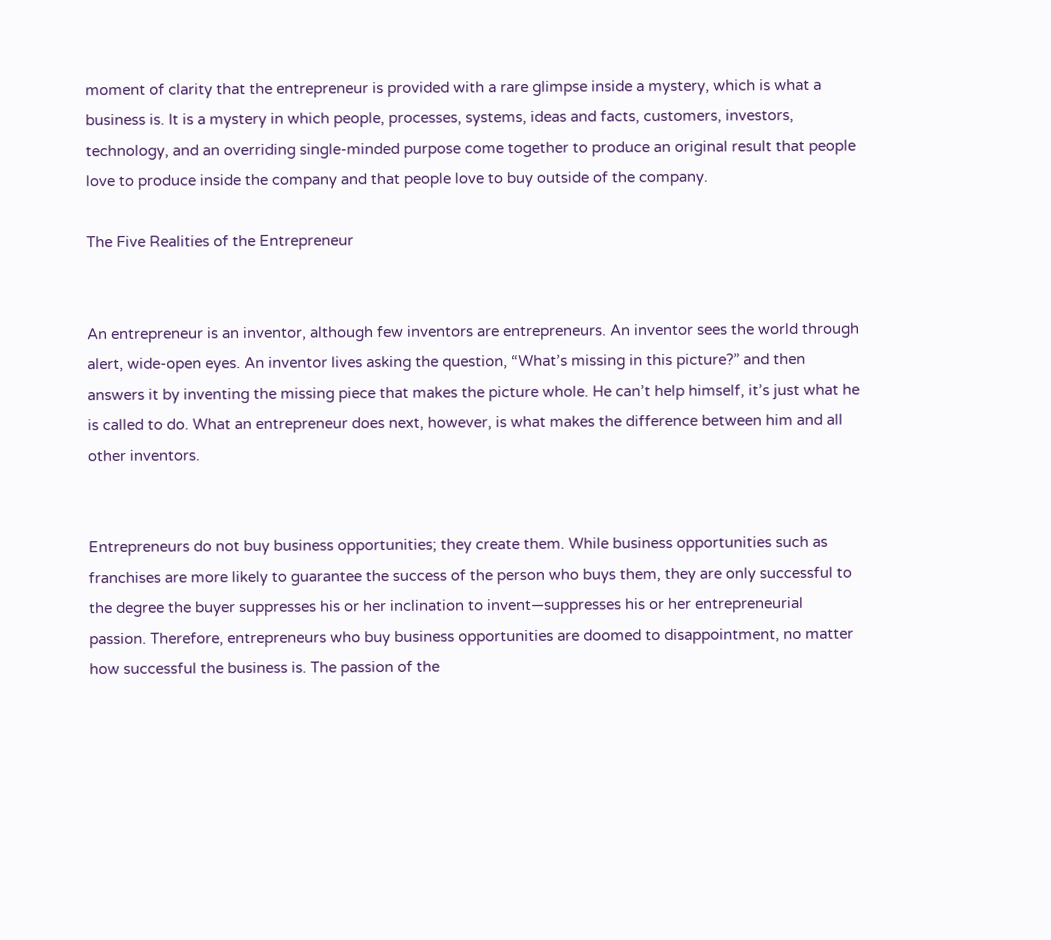moment of clarity that the entrepreneur is provided with a rare glimpse inside a mystery, which is what a business is. It is a mystery in which people, processes, systems, ideas and facts, customers, investors, technology, and an overriding single-minded purpose come together to produce an original result that people love to produce inside the company and that people love to buy outside of the company.

The Five Realities of the Entrepreneur


An entrepreneur is an inventor, although few inventors are entrepreneurs. An inventor sees the world through alert, wide-open eyes. An inventor lives asking the question, “What’s missing in this picture?” and then answers it by inventing the missing piece that makes the picture whole. He can’t help himself, it’s just what he is called to do. What an entrepreneur does next, however, is what makes the difference between him and all other inventors.


Entrepreneurs do not buy business opportunities; they create them. While business opportunities such as franchises are more likely to guarantee the success of the person who buys them, they are only successful to the degree the buyer suppresses his or her inclination to invent—suppresses his or her entrepreneurial passion. Therefore, entrepreneurs who buy business opportunities are doomed to disappointment, no matter how successful the business is. The passion of the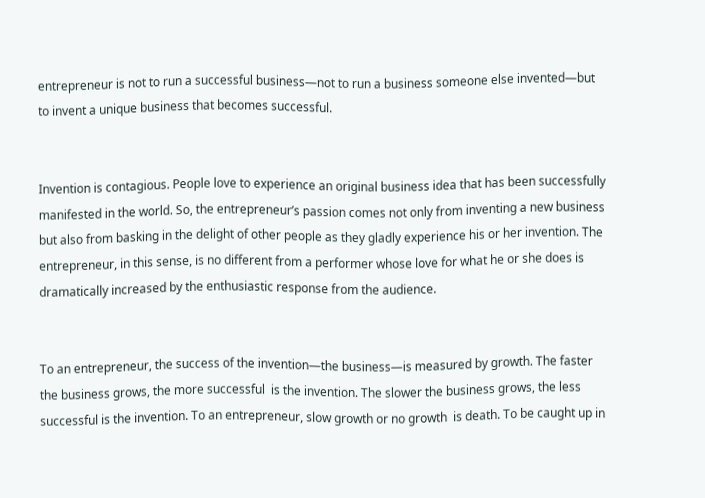entrepreneur is not to run a successful business—not to run a business someone else invented—but to invent a unique business that becomes successful.


Invention is contagious. People love to experience an original business idea that has been successfully manifested in the world. So, the entrepreneur’s passion comes not only from inventing a new business but also from basking in the delight of other people as they gladly experience his or her invention. The entrepreneur, in this sense, is no different from a performer whose love for what he or she does is dramatically increased by the enthusiastic response from the audience.


To an entrepreneur, the success of the invention—the business—is measured by growth. The faster the business grows, the more successful  is the invention. The slower the business grows, the less successful is the invention. To an entrepreneur, slow growth or no growth  is death. To be caught up in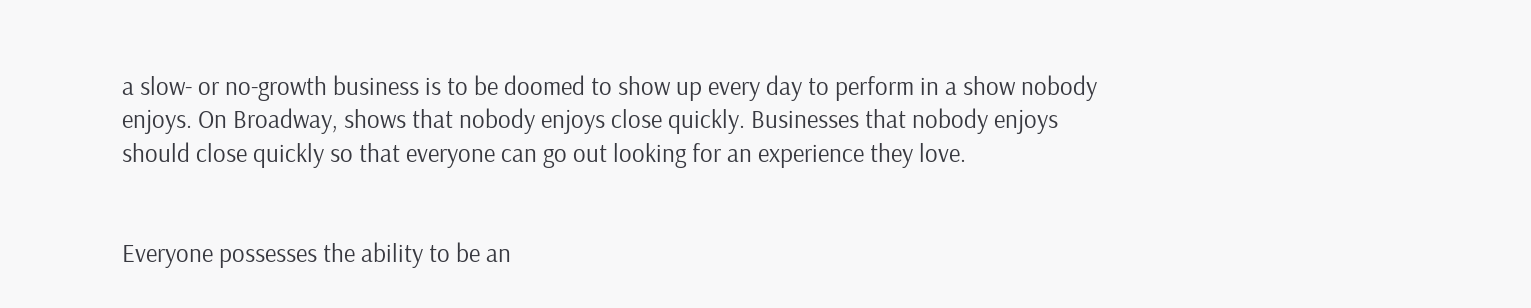a slow- or no-growth business is to be doomed to show up every day to perform in a show nobody enjoys. On Broadway, shows that nobody enjoys close quickly. Businesses that nobody enjoys should close quickly so that everyone can go out looking for an experience they love.


Everyone possesses the ability to be an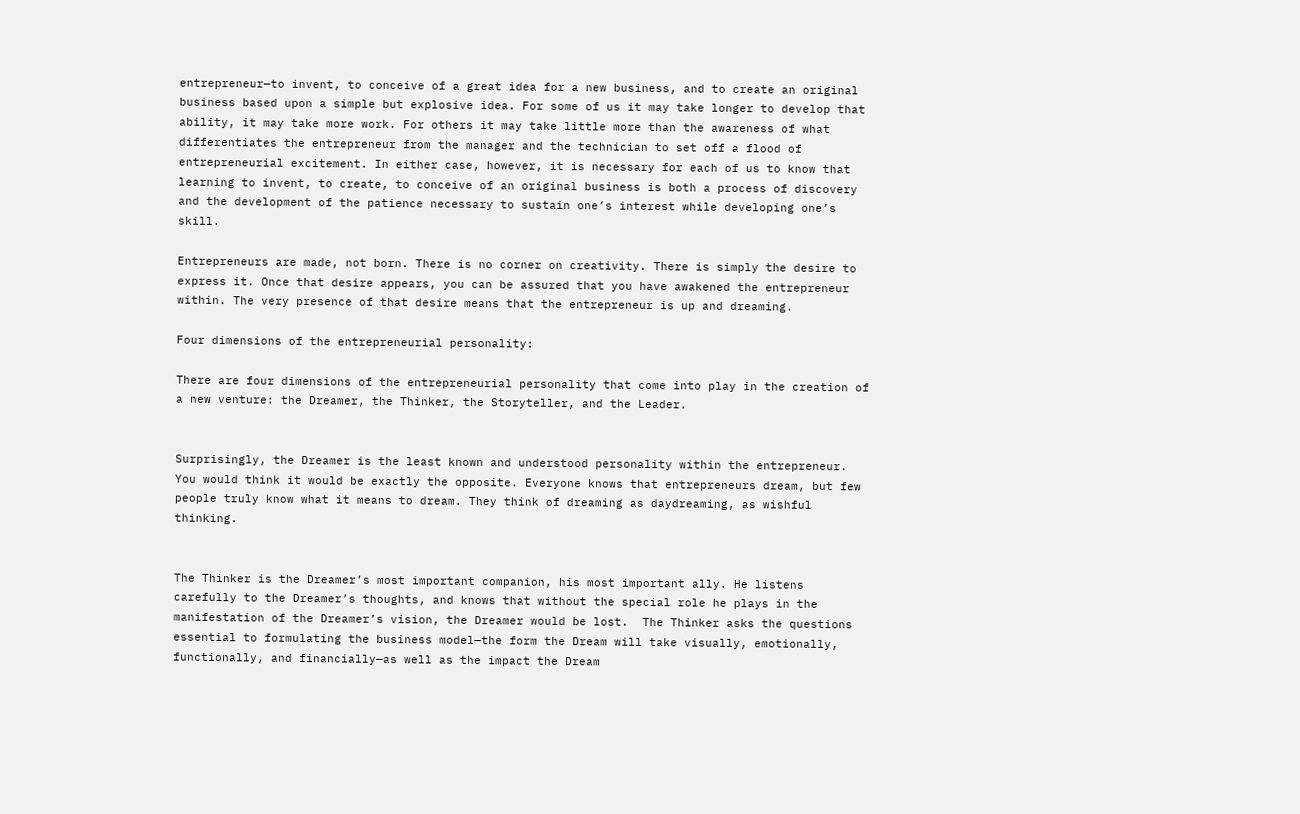entrepreneur—to invent, to conceive of a great idea for a new business, and to create an original business based upon a simple but explosive idea. For some of us it may take longer to develop that ability, it may take more work. For others it may take little more than the awareness of what differentiates the entrepreneur from the manager and the technician to set off a flood of entrepreneurial excitement. In either case, however, it is necessary for each of us to know that learning to invent, to create, to conceive of an original business is both a process of discovery and the development of the patience necessary to sustain one’s interest while developing one’s skill.

Entrepreneurs are made, not born. There is no corner on creativity. There is simply the desire to express it. Once that desire appears, you can be assured that you have awakened the entrepreneur within. The very presence of that desire means that the entrepreneur is up and dreaming.

Four dimensions of the entrepreneurial personality:

There are four dimensions of the entrepreneurial personality that come into play in the creation of a new venture: the Dreamer, the Thinker, the Storyteller, and the Leader.


Surprisingly, the Dreamer is the least known and understood personality within the entrepreneur. You would think it would be exactly the opposite. Everyone knows that entrepreneurs dream, but few people truly know what it means to dream. They think of dreaming as daydreaming, as wishful thinking.


The Thinker is the Dreamer’s most important companion, his most important ally. He listens carefully to the Dreamer’s thoughts, and knows that without the special role he plays in the manifestation of the Dreamer’s vision, the Dreamer would be lost.  The Thinker asks the questions essential to formulating the business model—the form the Dream will take visually, emotionally, functionally, and financially—as well as the impact the Dream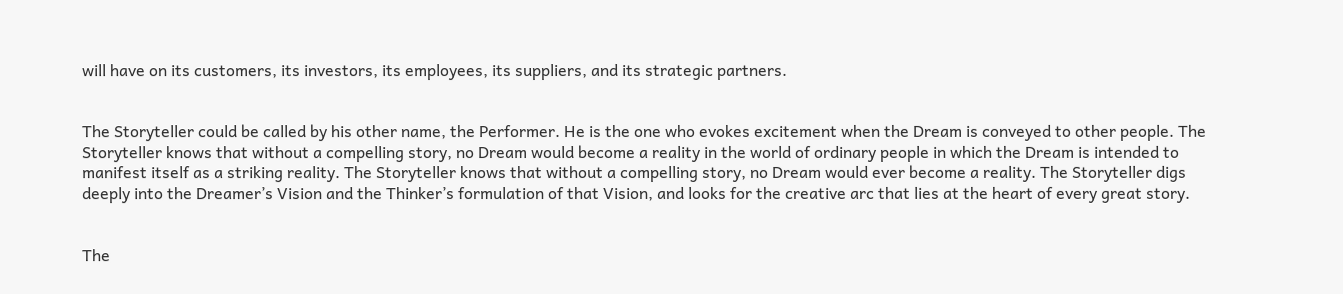will have on its customers, its investors, its employees, its suppliers, and its strategic partners.


The Storyteller could be called by his other name, the Performer. He is the one who evokes excitement when the Dream is conveyed to other people. The Storyteller knows that without a compelling story, no Dream would become a reality in the world of ordinary people in which the Dream is intended to manifest itself as a striking reality. The Storyteller knows that without a compelling story, no Dream would ever become a reality. The Storyteller digs deeply into the Dreamer’s Vision and the Thinker’s formulation of that Vision, and looks for the creative arc that lies at the heart of every great story.


The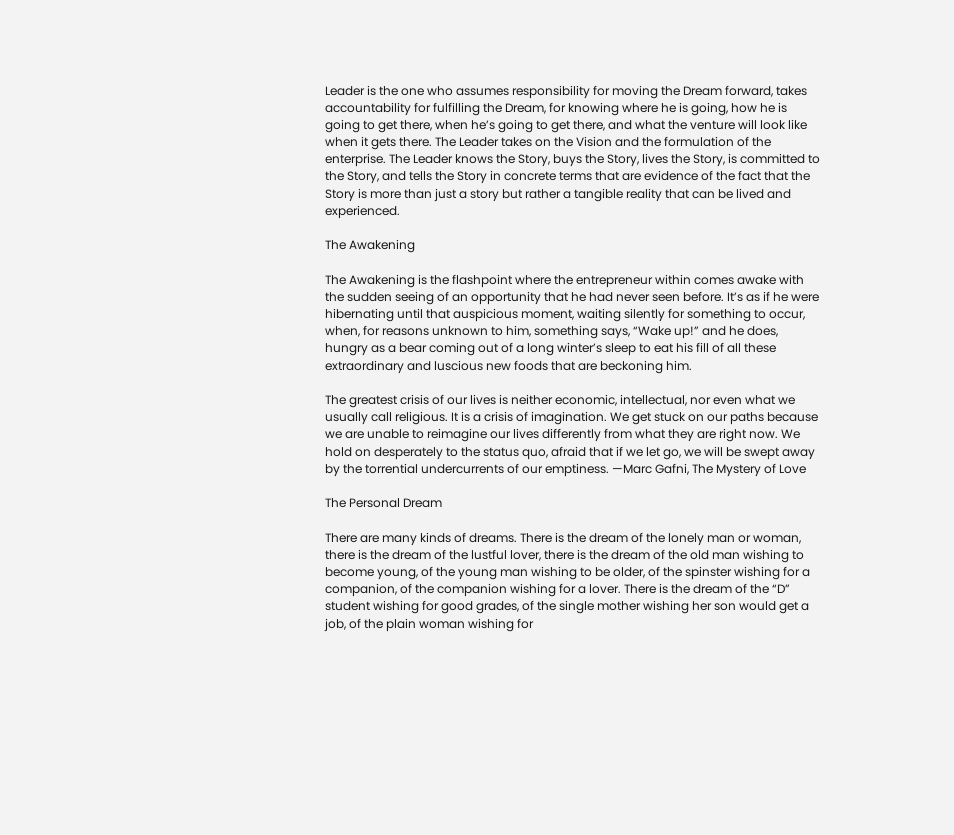Leader is the one who assumes responsibility for moving the Dream forward, takes accountability for fulfilling the Dream, for knowing where he is going, how he is going to get there, when he’s going to get there, and what the venture will look like when it gets there. The Leader takes on the Vision and the formulation of the enterprise. The Leader knows the Story, buys the Story, lives the Story, is committed to the Story, and tells the Story in concrete terms that are evidence of the fact that the Story is more than just a story but rather a tangible reality that can be lived and experienced.

The Awakening

The Awakening is the flashpoint where the entrepreneur within comes awake with the sudden seeing of an opportunity that he had never seen before. It’s as if he were hibernating until that auspicious moment, waiting silently for something to occur, when, for reasons unknown to him, something says, “Wake up!” and he does, hungry as a bear coming out of a long winter’s sleep to eat his fill of all these extraordinary and luscious new foods that are beckoning him.

The greatest crisis of our lives is neither economic, intellectual, nor even what we usually call religious. It is a crisis of imagination. We get stuck on our paths because we are unable to reimagine our lives differently from what they are right now. We hold on desperately to the status quo, afraid that if we let go, we will be swept away by the torrential undercurrents of our emptiness. —Marc Gafni, The Mystery of Love

The Personal Dream

There are many kinds of dreams. There is the dream of the lonely man or woman, there is the dream of the lustful lover, there is the dream of the old man wishing to become young, of the young man wishing to be older, of the spinster wishing for a companion, of the companion wishing for a lover. There is the dream of the “D” student wishing for good grades, of the single mother wishing her son would get a job, of the plain woman wishing for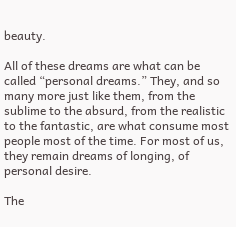beauty.

All of these dreams are what can be called “personal dreams.” They, and so many more just like them, from the sublime to the absurd, from the realistic to the fantastic, are what consume most people most of the time. For most of us, they remain dreams of longing, of personal desire.

The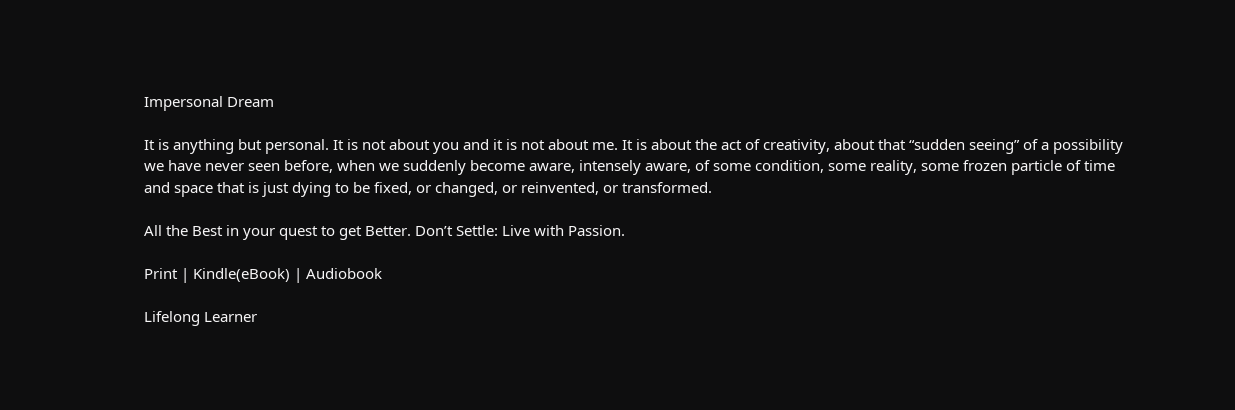Impersonal Dream

It is anything but personal. It is not about you and it is not about me. It is about the act of creativity, about that “sudden seeing” of a possibility we have never seen before, when we suddenly become aware, intensely aware, of some condition, some reality, some frozen particle of time and space that is just dying to be fixed, or changed, or reinvented, or transformed.

All the Best in your quest to get Better. Don’t Settle: Live with Passion.

Print | Kindle(eBook) | Audiobook

Lifelong Learner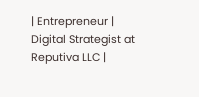| Entrepreneur | Digital Strategist at Reputiva LLC |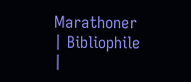Marathoner | Bibliophile |